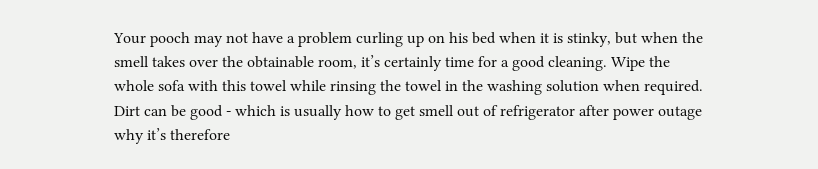Your pooch may not have a problem curling up on his bed when it is stinky, but when the smell takes over the obtainable room, it’s certainly time for a good cleaning. Wipe the whole sofa with this towel while rinsing the towel in the washing solution when required. Dirt can be good - which is usually how to get smell out of refrigerator after power outage why it’s therefore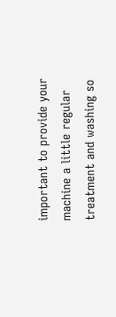important to provide your machine a little regular treatment and washing so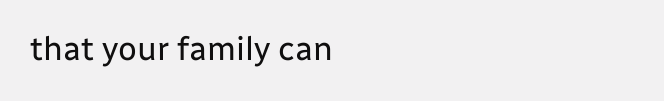that your family can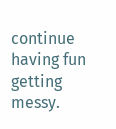continue having fun getting messy.